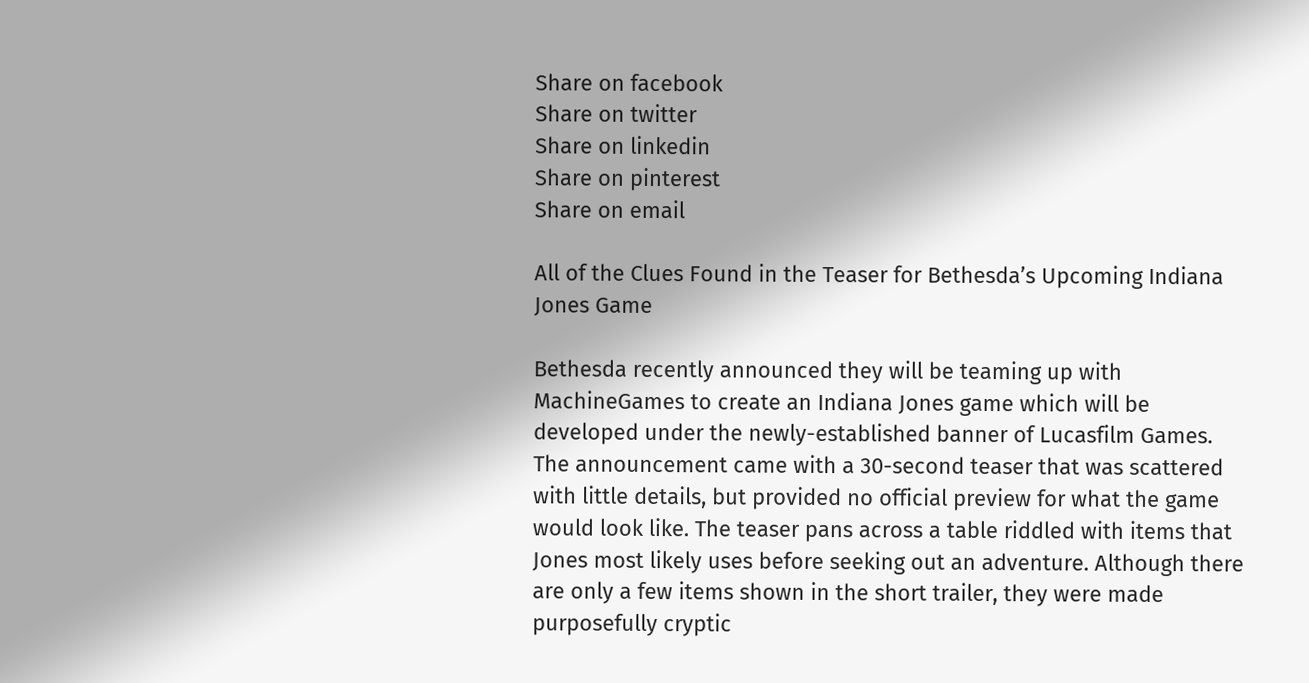Share on facebook
Share on twitter
Share on linkedin
Share on pinterest
Share on email

All of the Clues Found in the Teaser for Bethesda’s Upcoming Indiana Jones Game

Bethesda recently announced they will be teaming up with MachineGames to create an Indiana Jones game which will be developed under the newly-established banner of Lucasfilm Games. The announcement came with a 30-second teaser that was scattered with little details, but provided no official preview for what the game would look like. The teaser pans across a table riddled with items that Jones most likely uses before seeking out an adventure. Although there are only a few items shown in the short trailer, they were made purposefully cryptic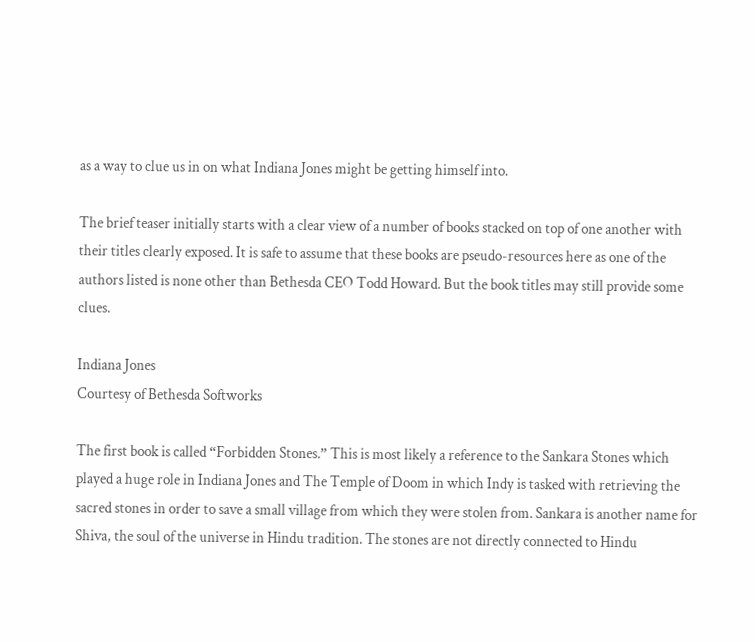as a way to clue us in on what Indiana Jones might be getting himself into.

The brief teaser initially starts with a clear view of a number of books stacked on top of one another with their titles clearly exposed. It is safe to assume that these books are pseudo-resources here as one of the authors listed is none other than Bethesda CEO Todd Howard. But the book titles may still provide some clues.

Indiana Jones
Courtesy of Bethesda Softworks

The first book is called “Forbidden Stones.” This is most likely a reference to the Sankara Stones which played a huge role in Indiana Jones and The Temple of Doom in which Indy is tasked with retrieving the sacred stones in order to save a small village from which they were stolen from. Sankara is another name for Shiva, the soul of the universe in Hindu tradition. The stones are not directly connected to Hindu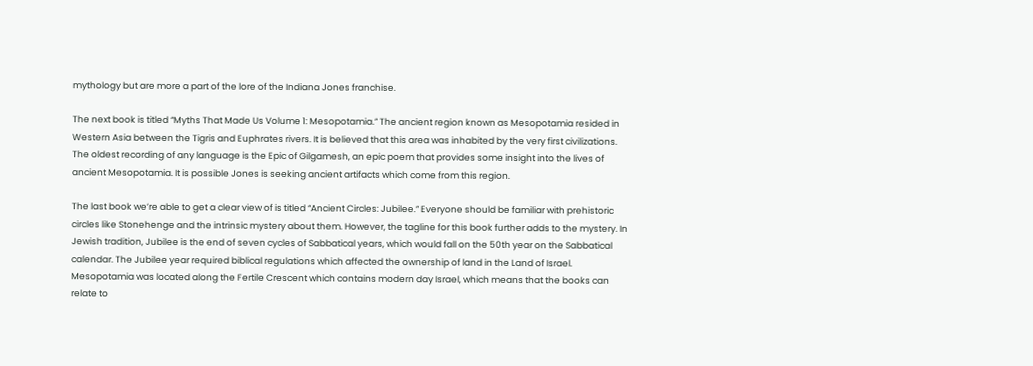mythology but are more a part of the lore of the Indiana Jones franchise.

The next book is titled “Myths That Made Us Volume 1: Mesopotamia.” The ancient region known as Mesopotamia resided in Western Asia between the Tigris and Euphrates rivers. It is believed that this area was inhabited by the very first civilizations. The oldest recording of any language is the Epic of Gilgamesh, an epic poem that provides some insight into the lives of ancient Mesopotamia. It is possible Jones is seeking ancient artifacts which come from this region.

The last book we’re able to get a clear view of is titled “Ancient Circles: Jubilee.” Everyone should be familiar with prehistoric circles like Stonehenge and the intrinsic mystery about them. However, the tagline for this book further adds to the mystery. In Jewish tradition, Jubilee is the end of seven cycles of Sabbatical years, which would fall on the 50th year on the Sabbatical calendar. The Jubilee year required biblical regulations which affected the ownership of land in the Land of Israel. Mesopotamia was located along the Fertile Crescent which contains modern day Israel, which means that the books can relate to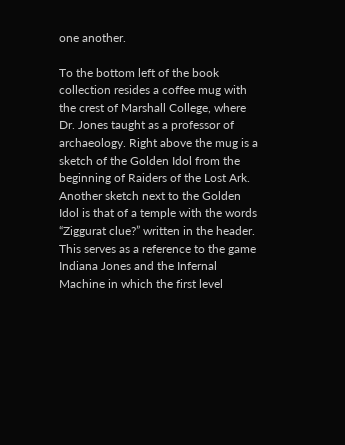one another.

To the bottom left of the book collection resides a coffee mug with the crest of Marshall College, where Dr. Jones taught as a professor of archaeology. Right above the mug is a sketch of the Golden Idol from the beginning of Raiders of the Lost Ark. Another sketch next to the Golden Idol is that of a temple with the words “Ziggurat clue?” written in the header. This serves as a reference to the game Indiana Jones and the Infernal Machine in which the first level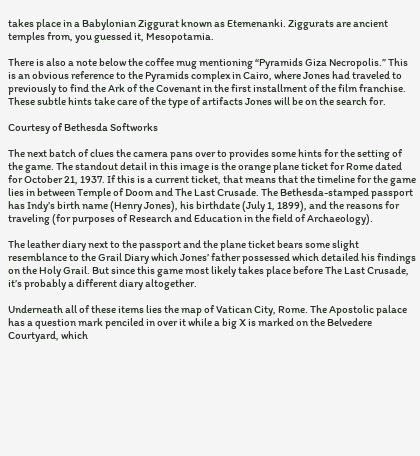takes place in a Babylonian Ziggurat known as Etemenanki. Ziggurats are ancient temples from, you guessed it, Mesopotamia.

There is also a note below the coffee mug mentioning “Pyramids Giza Necropolis.” This is an obvious reference to the Pyramids complex in Cairo, where Jones had traveled to previously to find the Ark of the Covenant in the first installment of the film franchise. These subtle hints take care of the type of artifacts Jones will be on the search for.

Courtesy of Bethesda Softworks

The next batch of clues the camera pans over to provides some hints for the setting of the game. The standout detail in this image is the orange plane ticket for Rome dated for October 21, 1937. If this is a current ticket, that means that the timeline for the game lies in between Temple of Doom and The Last Crusade. The Bethesda-stamped passport has Indy’s birth name (Henry Jones), his birthdate (July 1, 1899), and the reasons for traveling (for purposes of Research and Education in the field of Archaeology).

The leather diary next to the passport and the plane ticket bears some slight resemblance to the Grail Diary which Jones’ father possessed which detailed his findings on the Holy Grail. But since this game most likely takes place before The Last Crusade, it’s probably a different diary altogether.

Underneath all of these items lies the map of Vatican City, Rome. The Apostolic palace has a question mark penciled in over it while a big X is marked on the Belvedere Courtyard, which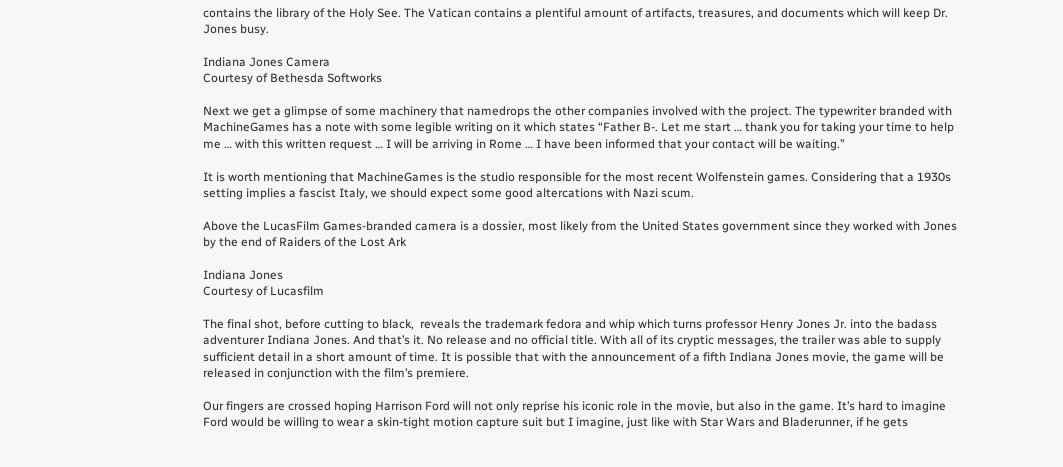contains the library of the Holy See. The Vatican contains a plentiful amount of artifacts, treasures, and documents which will keep Dr. Jones busy.

Indiana Jones Camera
Courtesy of Bethesda Softworks

Next we get a glimpse of some machinery that namedrops the other companies involved with the project. The typewriter branded with MachineGames has a note with some legible writing on it which states “Father B-. Let me start … thank you for taking your time to help me … with this written request … I will be arriving in Rome … I have been informed that your contact will be waiting.”

It is worth mentioning that MachineGames is the studio responsible for the most recent Wolfenstein games. Considering that a 1930s setting implies a fascist Italy, we should expect some good altercations with Nazi scum.

Above the LucasFilm Games-branded camera is a dossier, most likely from the United States government since they worked with Jones by the end of Raiders of the Lost Ark

Indiana Jones
Courtesy of Lucasfilm

The final shot, before cutting to black,  reveals the trademark fedora and whip which turns professor Henry Jones Jr. into the badass adventurer Indiana Jones. And that’s it. No release and no official title. With all of its cryptic messages, the trailer was able to supply sufficient detail in a short amount of time. It is possible that with the announcement of a fifth Indiana Jones movie, the game will be released in conjunction with the film’s premiere.

Our fingers are crossed hoping Harrison Ford will not only reprise his iconic role in the movie, but also in the game. It’s hard to imagine Ford would be willing to wear a skin-tight motion capture suit but I imagine, just like with Star Wars and Bladerunner, if he gets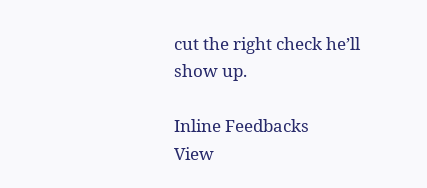cut the right check he’ll show up.

Inline Feedbacks
View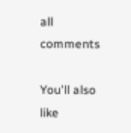all comments

You'll also like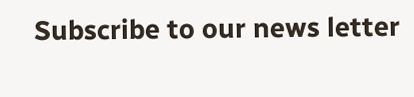Subscribe to our news letter